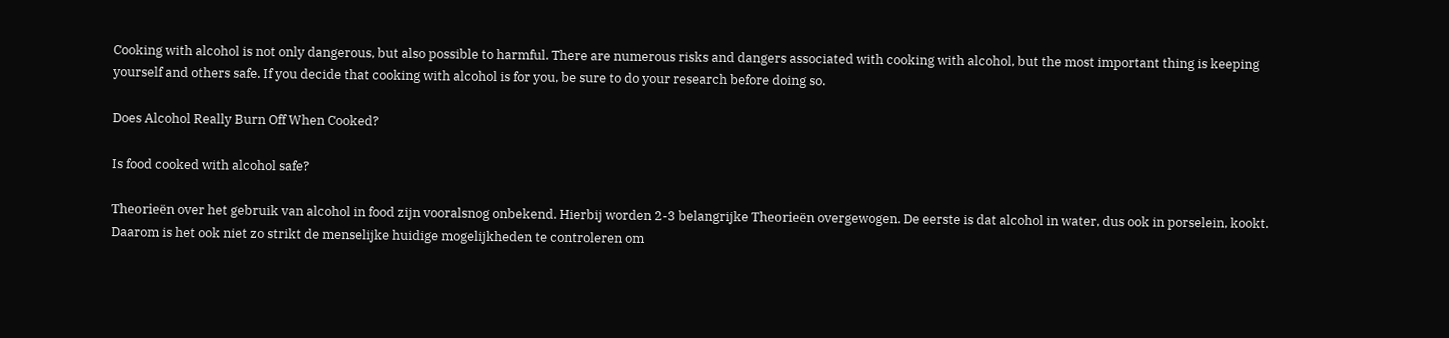Cooking with alcohol is not only dangerous, but also possible to harmful. There are numerous risks and dangers associated with cooking with alcohol, but the most important thing is keeping yourself and others safe. If you decide that cooking with alcohol is for you, be sure to do your research before doing so.

Does Alcohol Really Burn Off When Cooked?

Is food cooked with alcohol safe?

Theorieën over het gebruik van alcohol in food zijn vooralsnog onbekend. Hierbij worden 2-3 belangrijke Theorieën overgewogen. De eerste is dat alcohol in water, dus ook in porselein, kookt. Daarom is het ook niet zo strikt de menselijke huidige mogelijkheden te controleren om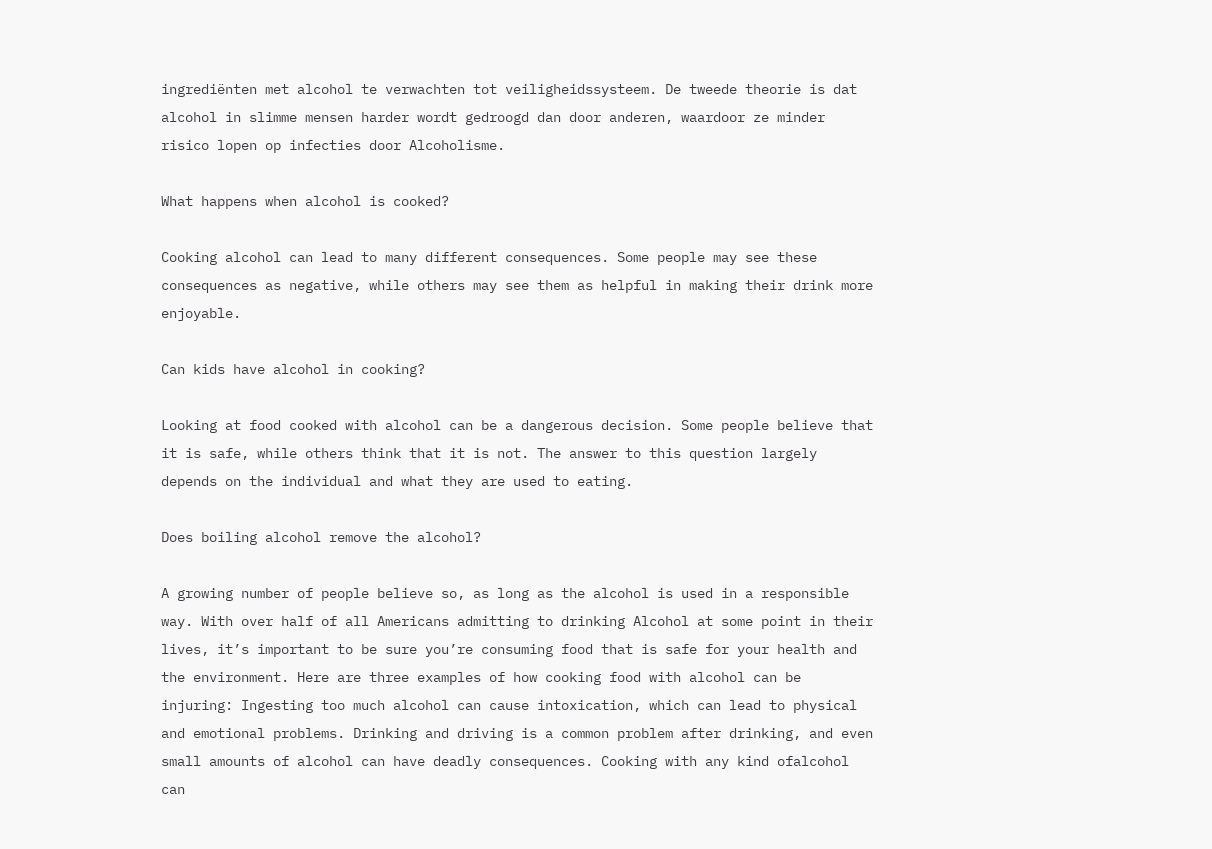ingrediënten met alcohol te verwachten tot veiligheidssysteem. De tweede theorie is dat alcohol in slimme mensen harder wordt gedroogd dan door anderen, waardoor ze minder risico lopen op infecties door Alcoholisme.

What happens when alcohol is cooked?

Cooking alcohol can lead to many different consequences. Some people may see these consequences as negative, while others may see them as helpful in making their drink more enjoyable.

Can kids have alcohol in cooking?

Looking at food cooked with alcohol can be a dangerous decision. Some people believe that it is safe, while others think that it is not. The answer to this question largely depends on the individual and what they are used to eating.

Does boiling alcohol remove the alcohol?

A growing number of people believe so, as long as the alcohol is used in a responsible way. With over half of all Americans admitting to drinking Alcohol at some point in their lives, it’s important to be sure you’re consuming food that is safe for your health and the environment. Here are three examples of how cooking food with alcohol can be injuring: Ingesting too much alcohol can cause intoxication, which can lead to physical and emotional problems. Drinking and driving is a common problem after drinking, and even small amounts of alcohol can have deadly consequences. Cooking with any kind ofalcohol can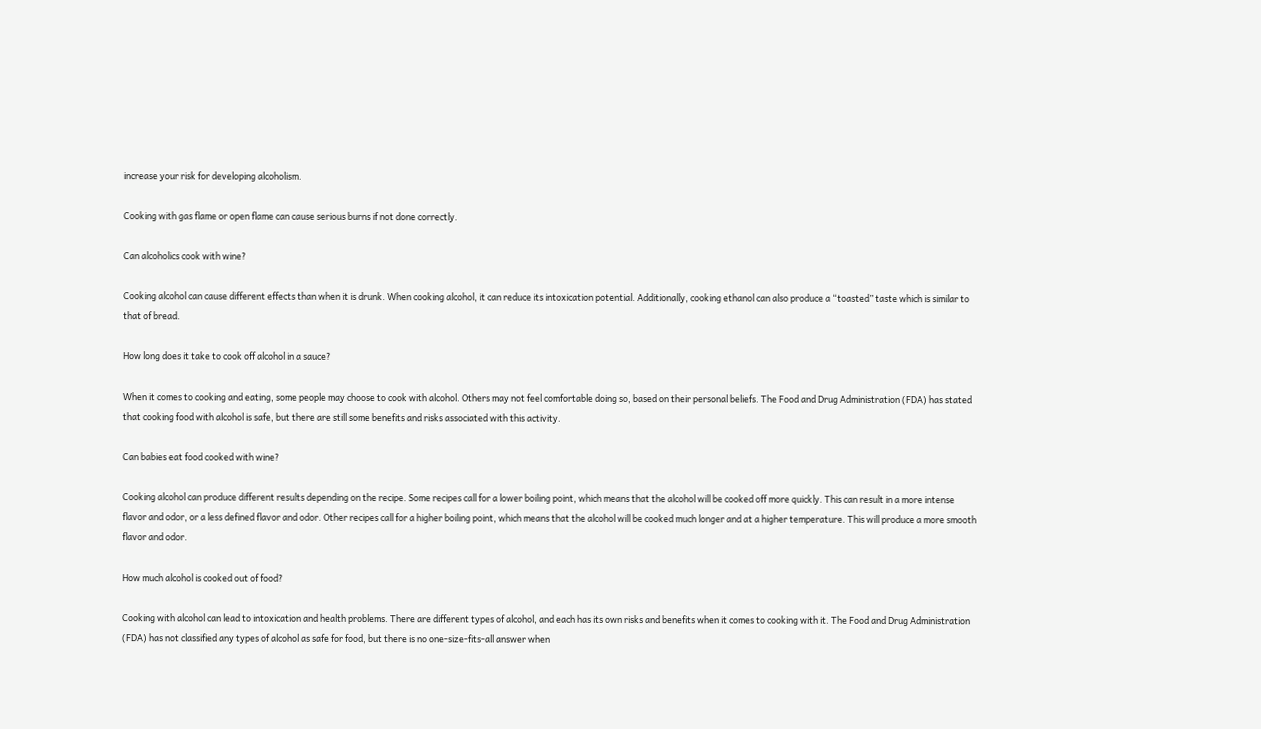increase your risk for developing alcoholism.

Cooking with gas flame or open flame can cause serious burns if not done correctly.

Can alcoholics cook with wine?

Cooking alcohol can cause different effects than when it is drunk. When cooking alcohol, it can reduce its intoxication potential. Additionally, cooking ethanol can also produce a “toasted” taste which is similar to that of bread.

How long does it take to cook off alcohol in a sauce?

When it comes to cooking and eating, some people may choose to cook with alcohol. Others may not feel comfortable doing so, based on their personal beliefs. The Food and Drug Administration (FDA) has stated that cooking food with alcohol is safe, but there are still some benefits and risks associated with this activity.

Can babies eat food cooked with wine?

Cooking alcohol can produce different results depending on the recipe. Some recipes call for a lower boiling point, which means that the alcohol will be cooked off more quickly. This can result in a more intense flavor and odor, or a less defined flavor and odor. Other recipes call for a higher boiling point, which means that the alcohol will be cooked much longer and at a higher temperature. This will produce a more smooth flavor and odor.

How much alcohol is cooked out of food?

Cooking with alcohol can lead to intoxication and health problems. There are different types of alcohol, and each has its own risks and benefits when it comes to cooking with it. The Food and Drug Administration (FDA) has not classified any types of alcohol as safe for food, but there is no one-size-fits-all answer when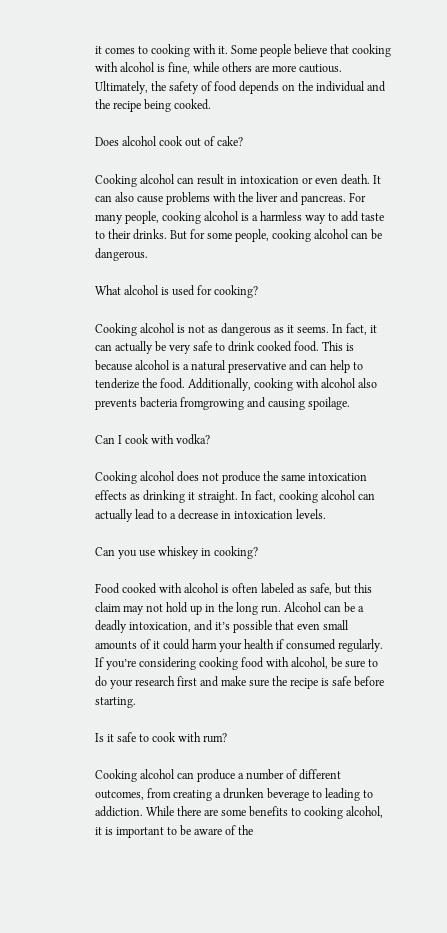it comes to cooking with it. Some people believe that cooking with alcohol is fine, while others are more cautious. Ultimately, the safety of food depends on the individual and the recipe being cooked.

Does alcohol cook out of cake?

Cooking alcohol can result in intoxication or even death. It can also cause problems with the liver and pancreas. For many people, cooking alcohol is a harmless way to add taste to their drinks. But for some people, cooking alcohol can be dangerous.

What alcohol is used for cooking?

Cooking alcohol is not as dangerous as it seems. In fact, it can actually be very safe to drink cooked food. This is because alcohol is a natural preservative and can help to tenderize the food. Additionally, cooking with alcohol also prevents bacteria fromgrowing and causing spoilage.

Can I cook with vodka?

Cooking alcohol does not produce the same intoxication effects as drinking it straight. In fact, cooking alcohol can actually lead to a decrease in intoxication levels.

Can you use whiskey in cooking?

Food cooked with alcohol is often labeled as safe, but this claim may not hold up in the long run. Alcohol can be a deadly intoxication, and it’s possible that even small amounts of it could harm your health if consumed regularly. If you’re considering cooking food with alcohol, be sure to do your research first and make sure the recipe is safe before starting.

Is it safe to cook with rum?

Cooking alcohol can produce a number of different outcomes, from creating a drunken beverage to leading to addiction. While there are some benefits to cooking alcohol, it is important to be aware of the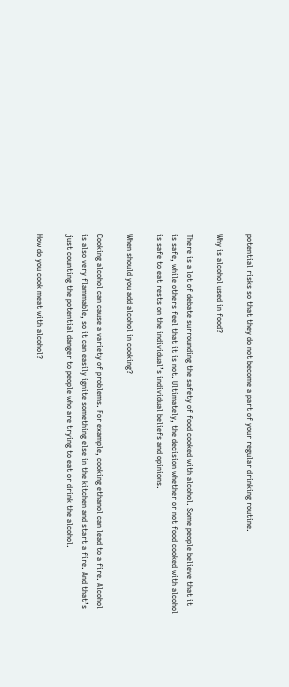potential risks so that they do not become a part of your regular drinking routine.

Why is alcohol used in food?

There is a lot of debate surrounding the safety of food cooked with alcohol. Some people believe that it is safe, while others feel that it is not. Ultimately, the decision whether or not food cooked with alcohol is safe to eat rests on the individual’s individual beliefs and opinions.

When should you add alcohol in cooking?

Cooking alcohol can cause a variety of problems. For example, cooking ethanol can lead to a fire. Alcohol is also very flammable, so it can easily ignite something else in the kitchen and start a fire. And that’s just counting the potential danger to people who are trying to eat or drink the alcohol.

How do you cook meat with alcohol?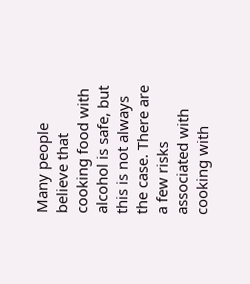Many people believe that cooking food with alcohol is safe, but this is not always the case. There are a few risks associated with cooking with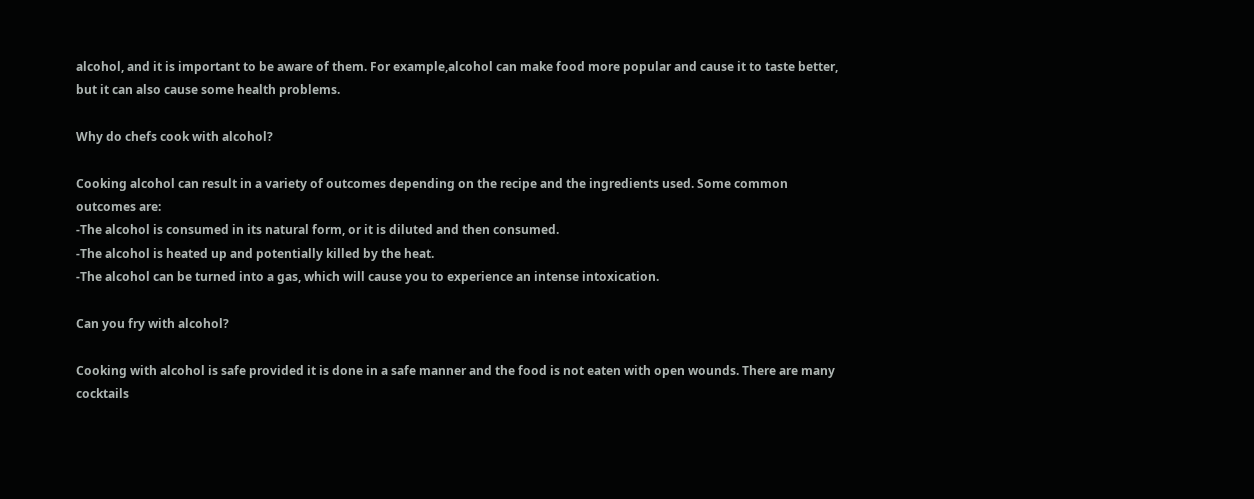alcohol, and it is important to be aware of them. For example,alcohol can make food more popular and cause it to taste better, but it can also cause some health problems.

Why do chefs cook with alcohol?

Cooking alcohol can result in a variety of outcomes depending on the recipe and the ingredients used. Some common outcomes are:
-The alcohol is consumed in its natural form, or it is diluted and then consumed.
-The alcohol is heated up and potentially killed by the heat.
-The alcohol can be turned into a gas, which will cause you to experience an intense intoxication.

Can you fry with alcohol?

Cooking with alcohol is safe provided it is done in a safe manner and the food is not eaten with open wounds. There are many cocktails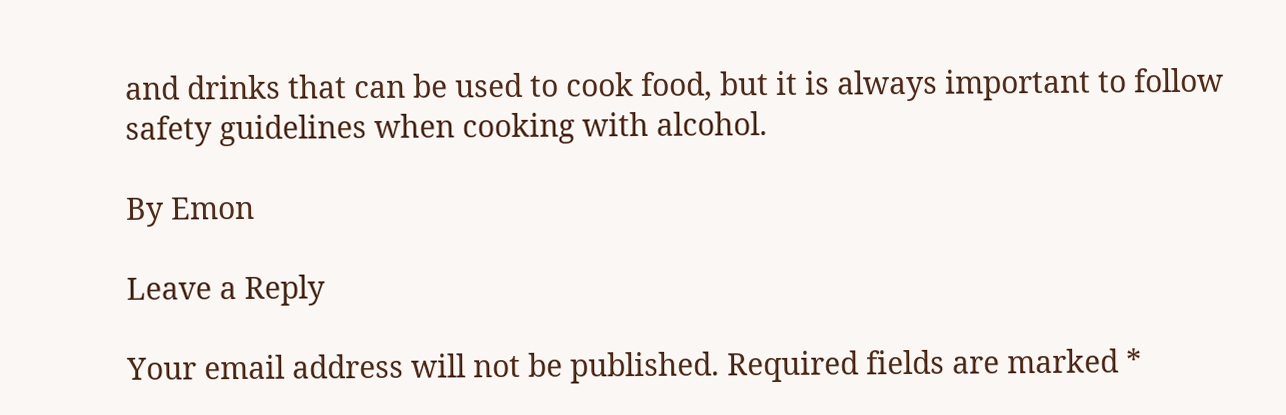and drinks that can be used to cook food, but it is always important to follow safety guidelines when cooking with alcohol.

By Emon

Leave a Reply

Your email address will not be published. Required fields are marked *